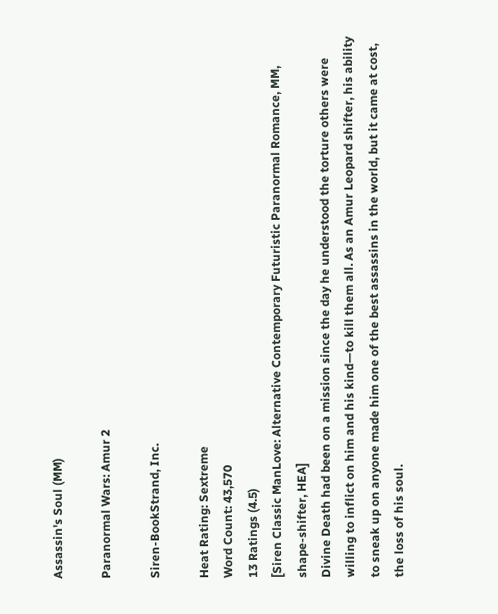Assassin's Soul (MM)

Paranormal Wars: Amur 2

Siren-BookStrand, Inc.

Heat Rating: Sextreme
Word Count: 43,570
13 Ratings (4.5)
[Siren Classic ManLove: Alternative Contemporary Futuristic Paranormal Romance, MM, shape-shifter, HEA]
Divine Death had been on a mission since the day he understood the torture others were willing to inflict on him and his kind—to kill them all. As an Amur Leopard shifter, his ability to sneak up on anyone made him one of the best assassins in the world, but it came at cost, the loss of his soul.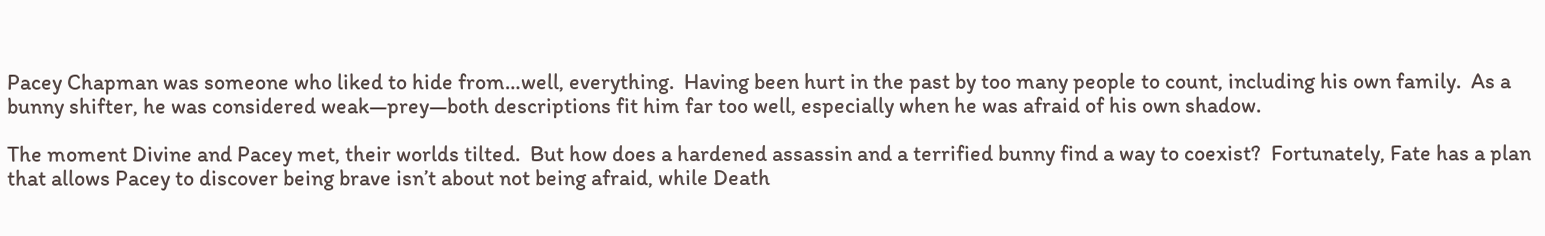Pacey Chapman was someone who liked to hide from…well, everything.  Having been hurt in the past by too many people to count, including his own family.  As a bunny shifter, he was considered weak—prey—both descriptions fit him far too well, especially when he was afraid of his own shadow.

The moment Divine and Pacey met, their worlds tilted.  But how does a hardened assassin and a terrified bunny find a way to coexist?  Fortunately, Fate has a plan that allows Pacey to discover being brave isn’t about not being afraid, while Death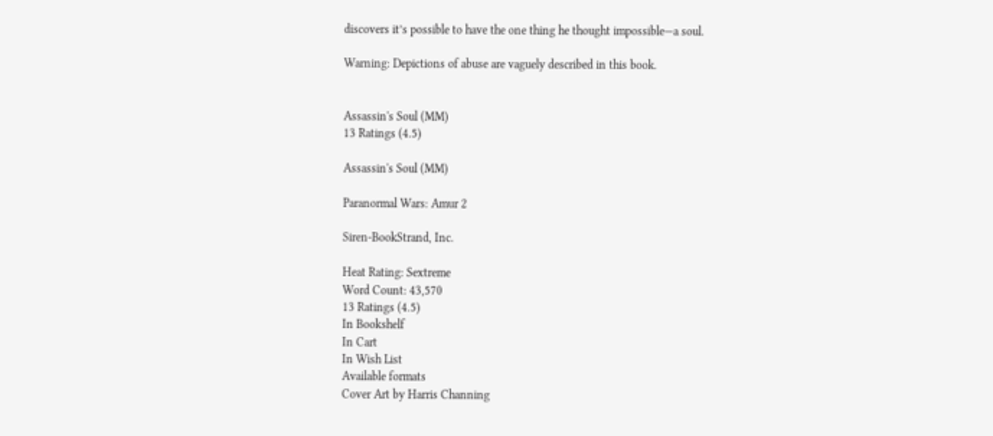discovers it’s possible to have the one thing he thought impossible—a soul.

Warning: Depictions of abuse are vaguely described in this book.


Assassin's Soul (MM)
13 Ratings (4.5)

Assassin's Soul (MM)

Paranormal Wars: Amur 2

Siren-BookStrand, Inc.

Heat Rating: Sextreme
Word Count: 43,570
13 Ratings (4.5)
In Bookshelf
In Cart
In Wish List
Available formats
Cover Art by Harris Channing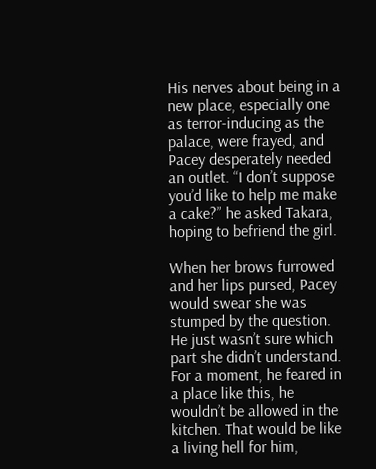His nerves about being in a new place, especially one as terror-inducing as the palace, were frayed, and Pacey desperately needed an outlet. “I don’t suppose you’d like to help me make a cake?” he asked Takara, hoping to befriend the girl.

When her brows furrowed and her lips pursed, Pacey would swear she was stumped by the question. He just wasn’t sure which part she didn’t understand. For a moment, he feared in a place like this, he wouldn’t be allowed in the kitchen. That would be like a living hell for him,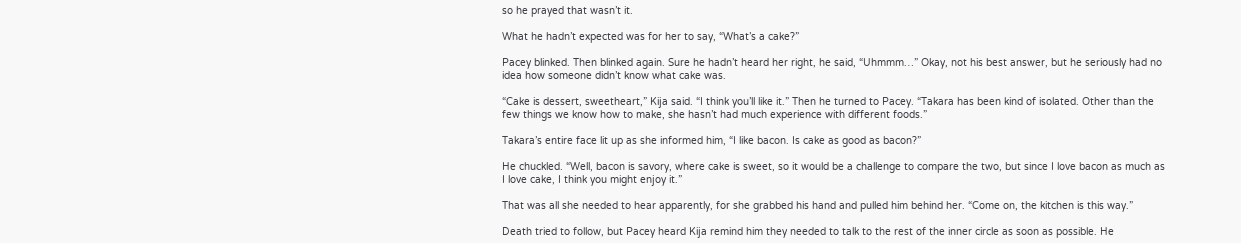so he prayed that wasn’t it.

What he hadn’t expected was for her to say, “What’s a cake?”

Pacey blinked. Then blinked again. Sure he hadn’t heard her right, he said, “Uhmmm…” Okay, not his best answer, but he seriously had no idea how someone didn’t know what cake was.

“Cake is dessert, sweetheart,” Kija said. “I think you’ll like it.” Then he turned to Pacey. “Takara has been kind of isolated. Other than the few things we know how to make, she hasn’t had much experience with different foods.”

Takara’s entire face lit up as she informed him, “I like bacon. Is cake as good as bacon?”

He chuckled. “Well, bacon is savory, where cake is sweet, so it would be a challenge to compare the two, but since I love bacon as much as I love cake, I think you might enjoy it.”

That was all she needed to hear apparently, for she grabbed his hand and pulled him behind her. “Come on, the kitchen is this way.”

Death tried to follow, but Pacey heard Kija remind him they needed to talk to the rest of the inner circle as soon as possible. He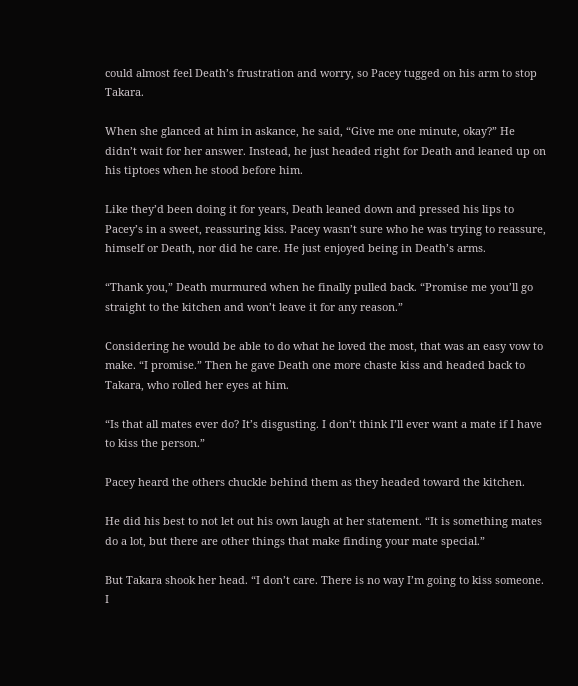could almost feel Death’s frustration and worry, so Pacey tugged on his arm to stop Takara.

When she glanced at him in askance, he said, “Give me one minute, okay?” He didn’t wait for her answer. Instead, he just headed right for Death and leaned up on his tiptoes when he stood before him.

Like they’d been doing it for years, Death leaned down and pressed his lips to Pacey’s in a sweet, reassuring kiss. Pacey wasn’t sure who he was trying to reassure, himself or Death, nor did he care. He just enjoyed being in Death’s arms.

“Thank you,” Death murmured when he finally pulled back. “Promise me you’ll go straight to the kitchen and won’t leave it for any reason.”

Considering he would be able to do what he loved the most, that was an easy vow to make. “I promise.” Then he gave Death one more chaste kiss and headed back to Takara, who rolled her eyes at him.

“Is that all mates ever do? It’s disgusting. I don’t think I’ll ever want a mate if I have to kiss the person.”

Pacey heard the others chuckle behind them as they headed toward the kitchen.

He did his best to not let out his own laugh at her statement. “It is something mates do a lot, but there are other things that make finding your mate special.”

But Takara shook her head. “I don’t care. There is no way I’m going to kiss someone. I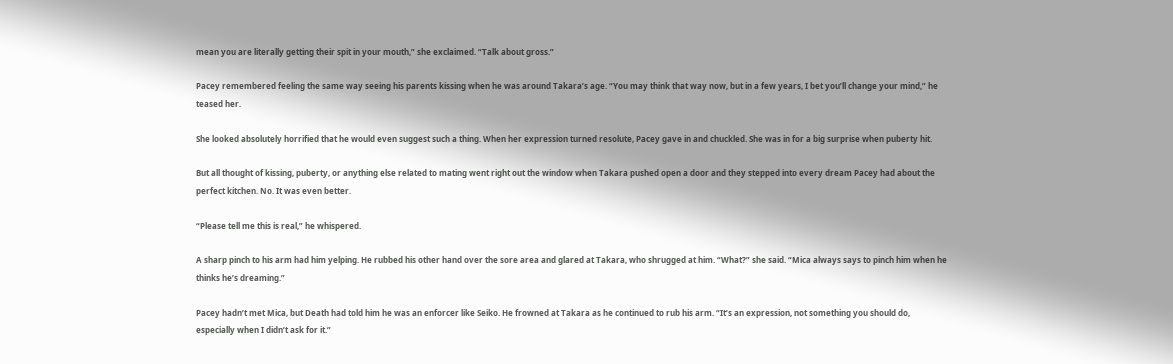mean you are literally getting their spit in your mouth,” she exclaimed. “Talk about gross.”

Pacey remembered feeling the same way seeing his parents kissing when he was around Takara’s age. “You may think that way now, but in a few years, I bet you’ll change your mind,” he teased her.

She looked absolutely horrified that he would even suggest such a thing. When her expression turned resolute, Pacey gave in and chuckled. She was in for a big surprise when puberty hit.

But all thought of kissing, puberty, or anything else related to mating went right out the window when Takara pushed open a door and they stepped into every dream Pacey had about the perfect kitchen. No. It was even better.

“Please tell me this is real,” he whispered.

A sharp pinch to his arm had him yelping. He rubbed his other hand over the sore area and glared at Takara, who shrugged at him. “What?” she said. “Mica always says to pinch him when he thinks he’s dreaming.”

Pacey hadn’t met Mica, but Death had told him he was an enforcer like Seiko. He frowned at Takara as he continued to rub his arm. “It’s an expression, not something you should do, especially when I didn’t ask for it.”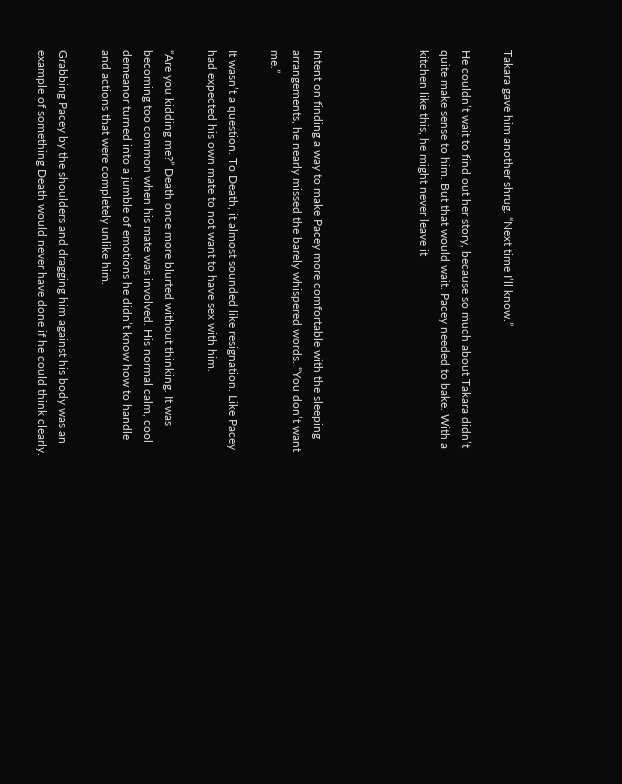Takara gave him another shrug. “Next time I’ll know.”

He couldn’t wait to find out her story, because so much about Takara didn’t quite make sense to him. But that would wait. Pacey needed to bake. With a kitchen like this, he might never leave it




Intent on finding a way to make Pacey more comfortable with the sleeping arrangements, he nearly missed the barely whispered words. “You don’t want me.”

It wasn’t a question. To Death, it almost sounded like resignation. Like Pacey had expected his own mate to not want to have sex with him.

“Are you kidding me?” Death once more blurted without thinking. It was becoming too common when his mate was involved. His normal calm, cool demeanor turned into a jumble of emotions he didn’t know how to handle and actions that were completely unlike him.

Grabbing Pacey by the shoulders and dragging him against his body was an example of something Death would never have done if he could think clearly.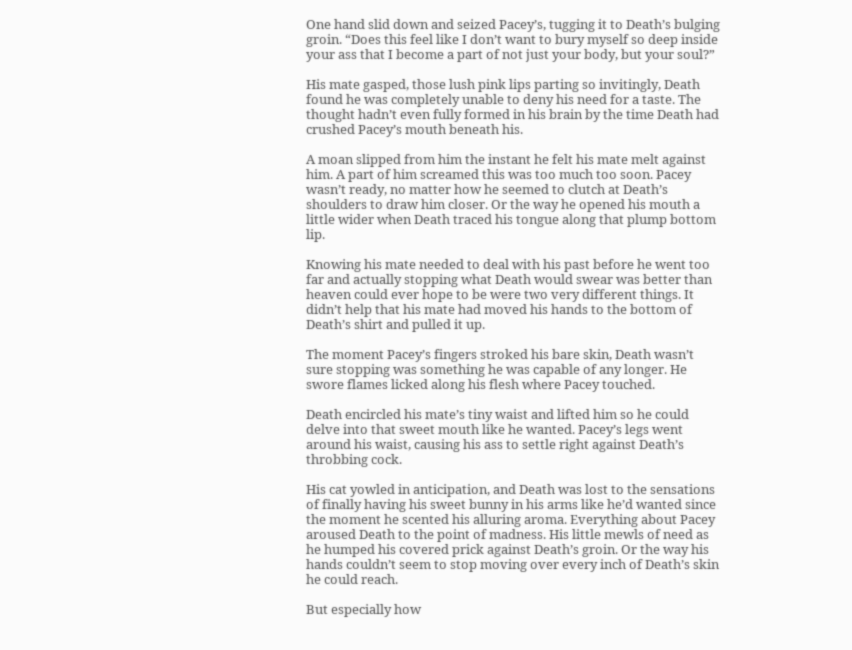One hand slid down and seized Pacey’s, tugging it to Death’s bulging groin. “Does this feel like I don’t want to bury myself so deep inside your ass that I become a part of not just your body, but your soul?”

His mate gasped, those lush pink lips parting so invitingly, Death found he was completely unable to deny his need for a taste. The thought hadn’t even fully formed in his brain by the time Death had crushed Pacey’s mouth beneath his.

A moan slipped from him the instant he felt his mate melt against him. A part of him screamed this was too much too soon. Pacey wasn’t ready, no matter how he seemed to clutch at Death’s shoulders to draw him closer. Or the way he opened his mouth a little wider when Death traced his tongue along that plump bottom lip.

Knowing his mate needed to deal with his past before he went too far and actually stopping what Death would swear was better than heaven could ever hope to be were two very different things. It didn’t help that his mate had moved his hands to the bottom of Death’s shirt and pulled it up.

The moment Pacey’s fingers stroked his bare skin, Death wasn’t sure stopping was something he was capable of any longer. He swore flames licked along his flesh where Pacey touched.

Death encircled his mate’s tiny waist and lifted him so he could delve into that sweet mouth like he wanted. Pacey’s legs went around his waist, causing his ass to settle right against Death’s throbbing cock.

His cat yowled in anticipation, and Death was lost to the sensations of finally having his sweet bunny in his arms like he’d wanted since the moment he scented his alluring aroma. Everything about Pacey aroused Death to the point of madness. His little mewls of need as he humped his covered prick against Death’s groin. Or the way his hands couldn’t seem to stop moving over every inch of Death’s skin he could reach.

But especially how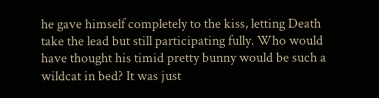he gave himself completely to the kiss, letting Death take the lead but still participating fully. Who would have thought his timid pretty bunny would be such a wildcat in bed? It was just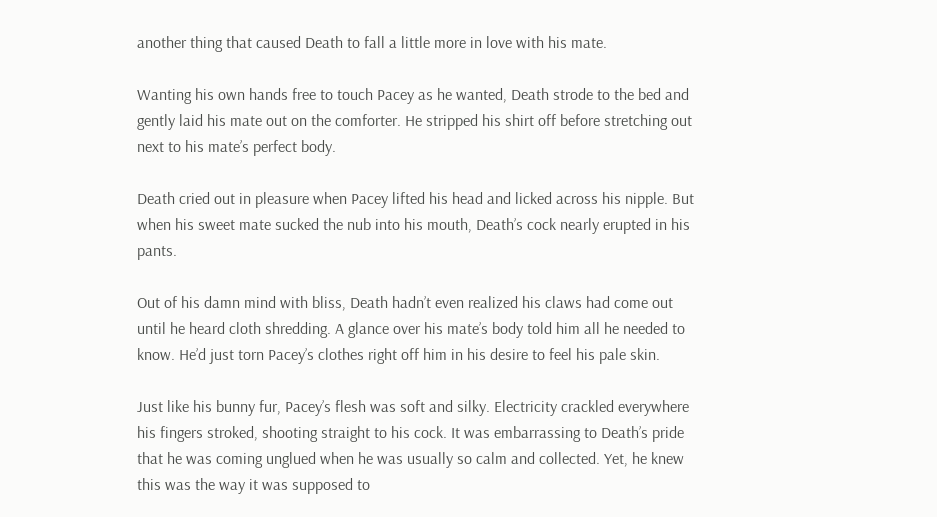another thing that caused Death to fall a little more in love with his mate.

Wanting his own hands free to touch Pacey as he wanted, Death strode to the bed and gently laid his mate out on the comforter. He stripped his shirt off before stretching out next to his mate’s perfect body.

Death cried out in pleasure when Pacey lifted his head and licked across his nipple. But when his sweet mate sucked the nub into his mouth, Death’s cock nearly erupted in his pants.

Out of his damn mind with bliss, Death hadn’t even realized his claws had come out until he heard cloth shredding. A glance over his mate’s body told him all he needed to know. He’d just torn Pacey’s clothes right off him in his desire to feel his pale skin.

Just like his bunny fur, Pacey’s flesh was soft and silky. Electricity crackled everywhere his fingers stroked, shooting straight to his cock. It was embarrassing to Death’s pride that he was coming unglued when he was usually so calm and collected. Yet, he knew this was the way it was supposed to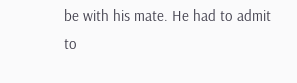be with his mate. He had to admit to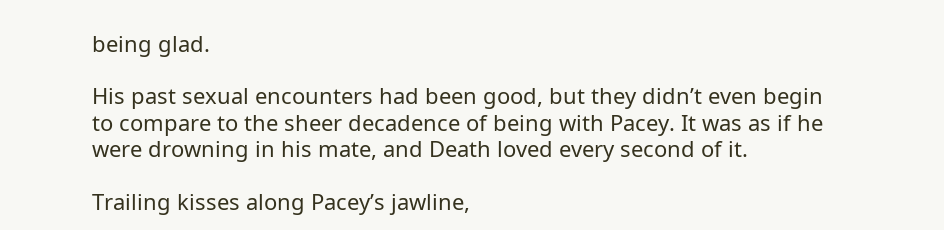being glad.

His past sexual encounters had been good, but they didn’t even begin to compare to the sheer decadence of being with Pacey. It was as if he were drowning in his mate, and Death loved every second of it.

Trailing kisses along Pacey’s jawline,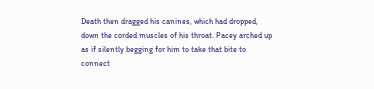Death then dragged his canines, which had dropped, down the corded muscles of his throat. Pacey arched up as if silently begging for him to take that bite to connect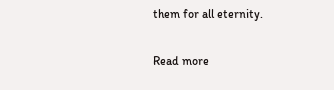them for all eternity.

Read more